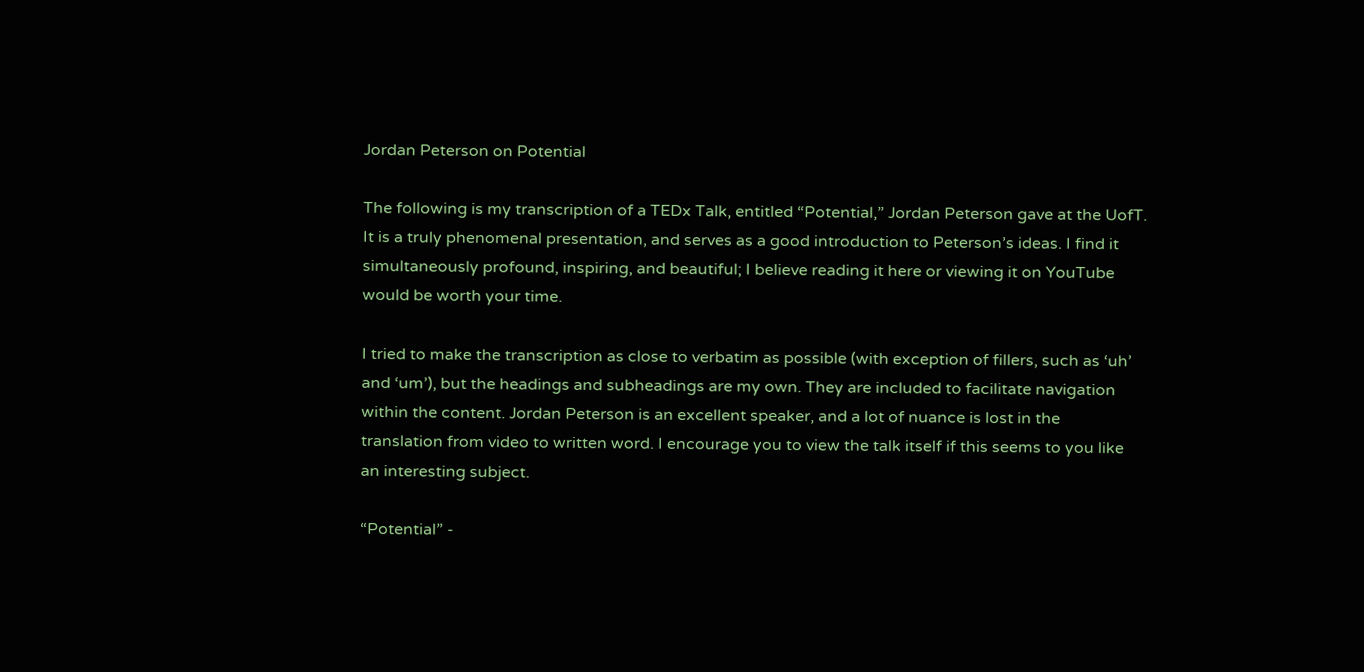Jordan Peterson on Potential

The following is my transcription of a TEDx Talk, entitled “Potential,” Jordan Peterson gave at the UofT. It is a truly phenomenal presentation, and serves as a good introduction to Peterson’s ideas. I find it simultaneously profound, inspiring, and beautiful; I believe reading it here or viewing it on YouTube would be worth your time.

I tried to make the transcription as close to verbatim as possible (with exception of fillers, such as ‘uh’ and ‘um’), but the headings and subheadings are my own. They are included to facilitate navigation within the content. Jordan Peterson is an excellent speaker, and a lot of nuance is lost in the translation from video to written word. I encourage you to view the talk itself if this seems to you like an interesting subject.

“Potential” -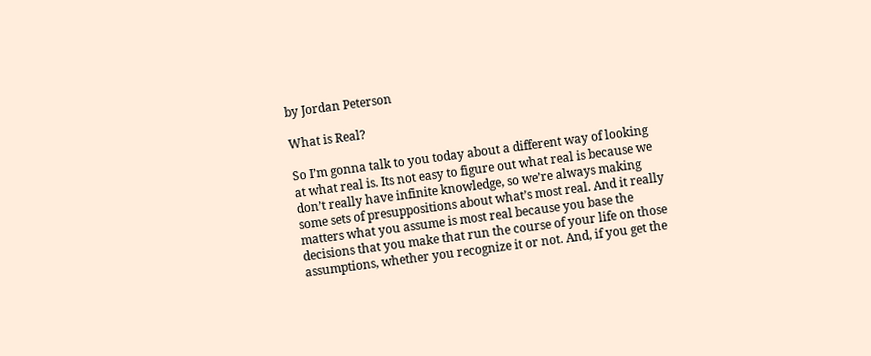by Jordan Peterson

What is Real?

So I’m gonna talk to you today about a different way of looking at what real is. Its not easy to figure out what real is because we don’t really have infinite knowledge, so we’re always making some sets of presuppositions about what’s most real. And it really matters what you assume is most real because you base the decisions that you make that run the course of your life on those assumptions, whether you recognize it or not. And, if you get the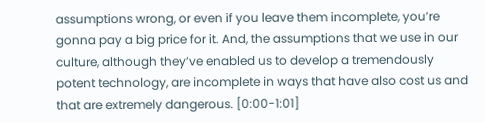assumptions wrong, or even if you leave them incomplete, you’re gonna pay a big price for it. And, the assumptions that we use in our culture, although they’ve enabled us to develop a tremendously potent technology, are incomplete in ways that have also cost us and that are extremely dangerous. [0:00-1:01]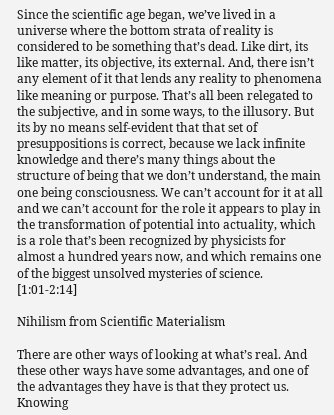Since the scientific age began, we’ve lived in a universe where the bottom strata of reality is considered to be something that’s dead. Like dirt, its like matter, its objective, its external. And, there isn’t any element of it that lends any reality to phenomena like meaning or purpose. That’s all been relegated to the subjective, and in some ways, to the illusory. But its by no means self-evident that that set of presuppositions is correct, because we lack infinite knowledge and there’s many things about the structure of being that we don’t understand, the main one being consciousness. We can’t account for it at all and we can’t account for the role it appears to play in the transformation of potential into actuality, which is a role that’s been recognized by physicists for almost a hundred years now, and which remains one of the biggest unsolved mysteries of science. [1:01-2:14]

Nihilism from Scientific Materialism

There are other ways of looking at what’s real. And these other ways have some advantages, and one of the advantages they have is that they protect us. Knowing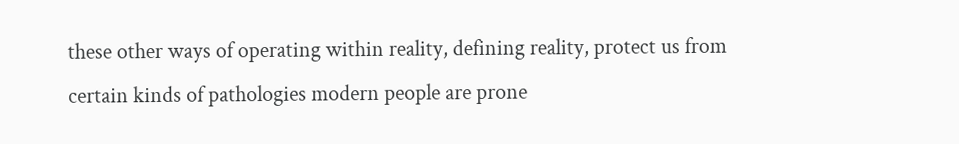these other ways of operating within reality, defining reality, protect us from certain kinds of pathologies modern people are prone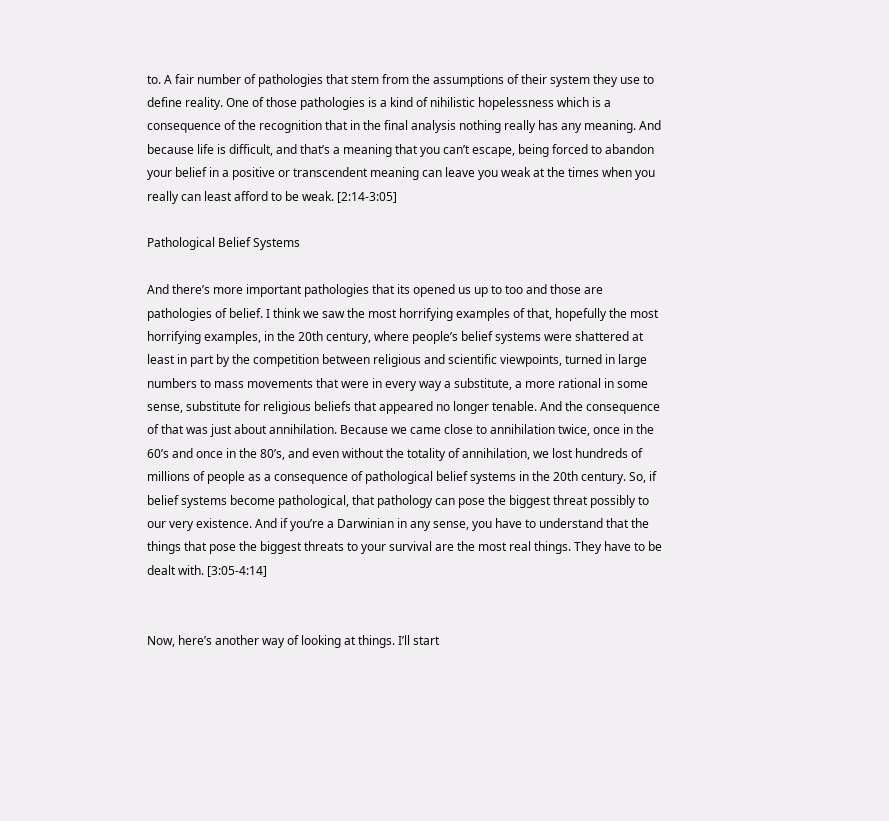to. A fair number of pathologies that stem from the assumptions of their system they use to define reality. One of those pathologies is a kind of nihilistic hopelessness which is a consequence of the recognition that in the final analysis nothing really has any meaning. And because life is difficult, and that’s a meaning that you can’t escape, being forced to abandon your belief in a positive or transcendent meaning can leave you weak at the times when you really can least afford to be weak. [2:14-3:05]

Pathological Belief Systems

And there’s more important pathologies that its opened us up to too and those are pathologies of belief. I think we saw the most horrifying examples of that, hopefully the most horrifying examples, in the 20th century, where people’s belief systems were shattered at least in part by the competition between religious and scientific viewpoints, turned in large numbers to mass movements that were in every way a substitute, a more rational in some sense, substitute for religious beliefs that appeared no longer tenable. And the consequence of that was just about annihilation. Because we came close to annihilation twice, once in the 60’s and once in the 80’s, and even without the totality of annihilation, we lost hundreds of millions of people as a consequence of pathological belief systems in the 20th century. So, if belief systems become pathological, that pathology can pose the biggest threat possibly to our very existence. And if you’re a Darwinian in any sense, you have to understand that the things that pose the biggest threats to your survival are the most real things. They have to be dealt with. [3:05-4:14]


Now, here’s another way of looking at things. I’ll start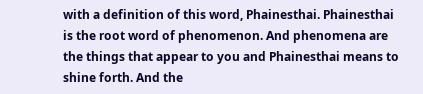with a definition of this word, Phainesthai. Phainesthai is the root word of phenomenon. And phenomena are the things that appear to you and Phainesthai means to shine forth. And the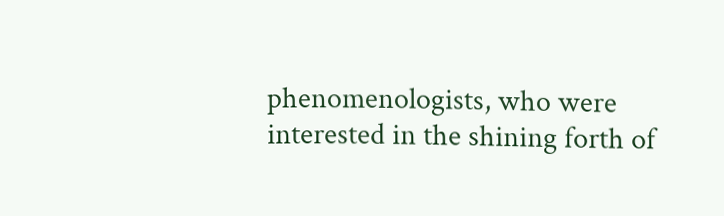phenomenologists, who were interested in the shining forth of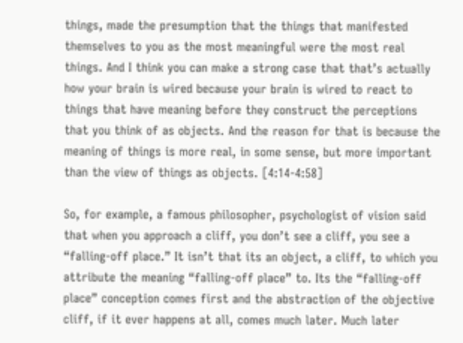things, made the presumption that the things that manifested themselves to you as the most meaningful were the most real things. And I think you can make a strong case that that’s actually how your brain is wired because your brain is wired to react to things that have meaning before they construct the perceptions that you think of as objects. And the reason for that is because the meaning of things is more real, in some sense, but more important than the view of things as objects. [4:14-4:58]

So, for example, a famous philosopher, psychologist of vision said that when you approach a cliff, you don’t see a cliff, you see a “falling-off place.” It isn’t that its an object, a cliff, to which you attribute the meaning “falling-off place” to. Its the “falling-off place” conception comes first and the abstraction of the objective cliff, if it ever happens at all, comes much later. Much later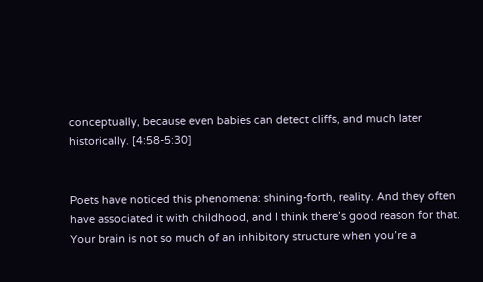conceptually, because even babies can detect cliffs, and much later historically. [4:58-5:30]


Poets have noticed this phenomena: shining-forth, reality. And they often have associated it with childhood, and I think there’s good reason for that. Your brain is not so much of an inhibitory structure when you’re a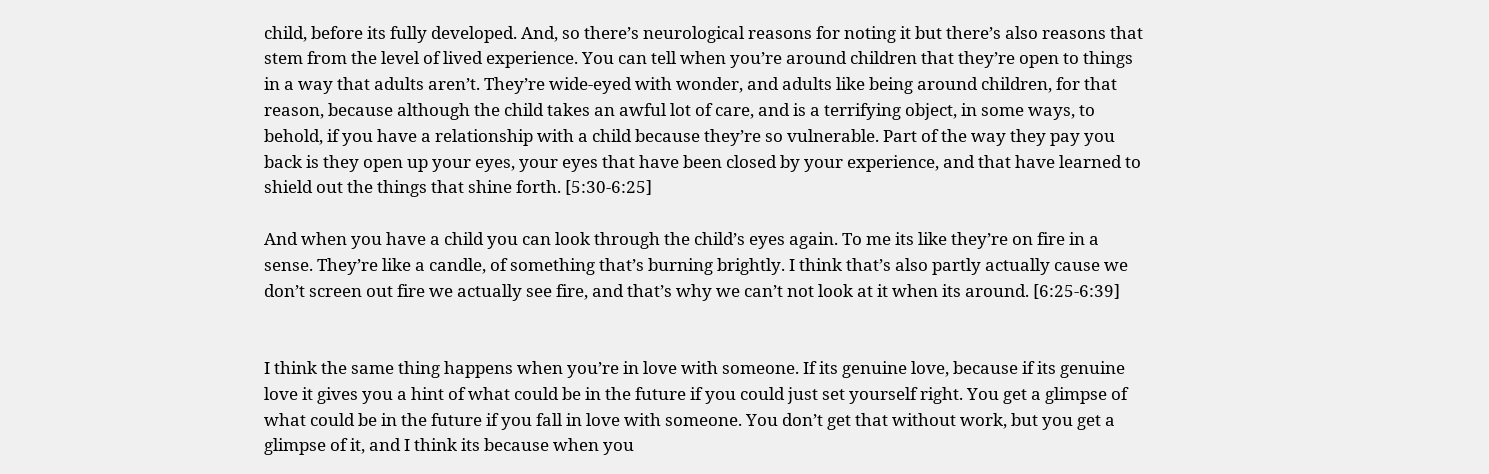child, before its fully developed. And, so there’s neurological reasons for noting it but there’s also reasons that stem from the level of lived experience. You can tell when you’re around children that they’re open to things in a way that adults aren’t. They’re wide-eyed with wonder, and adults like being around children, for that reason, because although the child takes an awful lot of care, and is a terrifying object, in some ways, to behold, if you have a relationship with a child because they’re so vulnerable. Part of the way they pay you back is they open up your eyes, your eyes that have been closed by your experience, and that have learned to shield out the things that shine forth. [5:30-6:25]

And when you have a child you can look through the child’s eyes again. To me its like they’re on fire in a sense. They’re like a candle, of something that’s burning brightly. I think that’s also partly actually cause we don’t screen out fire we actually see fire, and that’s why we can’t not look at it when its around. [6:25-6:39]


I think the same thing happens when you’re in love with someone. If its genuine love, because if its genuine love it gives you a hint of what could be in the future if you could just set yourself right. You get a glimpse of what could be in the future if you fall in love with someone. You don’t get that without work, but you get a glimpse of it, and I think its because when you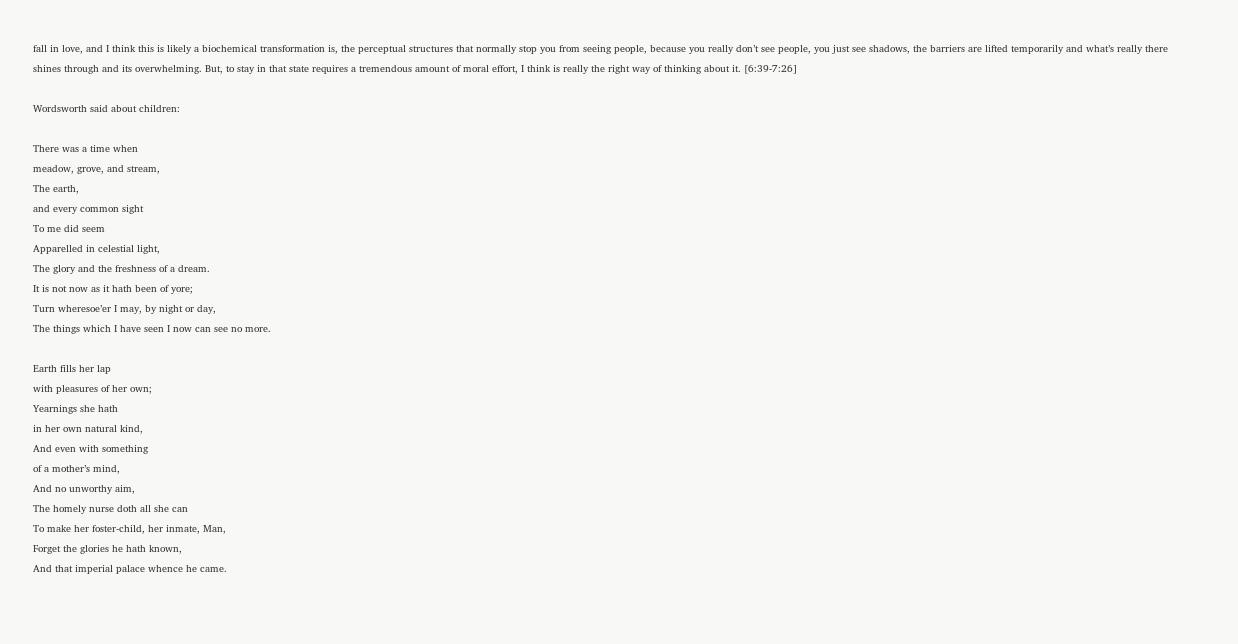fall in love, and I think this is likely a biochemical transformation is, the perceptual structures that normally stop you from seeing people, because you really don’t see people, you just see shadows, the barriers are lifted temporarily and what’s really there shines through and its overwhelming. But, to stay in that state requires a tremendous amount of moral effort, I think is really the right way of thinking about it. [6:39-7:26]

Wordsworth said about children:

There was a time when
meadow, grove, and stream,
The earth,
and every common sight
To me did seem
Apparelled in celestial light,
The glory and the freshness of a dream.
It is not now as it hath been of yore;
Turn wheresoe’er I may, by night or day,
The things which I have seen I now can see no more.

Earth fills her lap
with pleasures of her own;
Yearnings she hath
in her own natural kind,
And even with something
of a mother’s mind,
And no unworthy aim,
The homely nurse doth all she can
To make her foster-child, her inmate, Man,
Forget the glories he hath known,
And that imperial palace whence he came.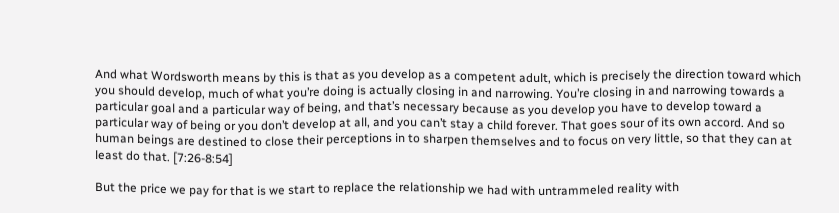And what Wordsworth means by this is that as you develop as a competent adult, which is precisely the direction toward which you should develop, much of what you’re doing is actually closing in and narrowing. You’re closing in and narrowing towards a particular goal and a particular way of being, and that’s necessary because as you develop you have to develop toward a particular way of being or you don’t develop at all, and you can’t stay a child forever. That goes sour of its own accord. And so human beings are destined to close their perceptions in to sharpen themselves and to focus on very little, so that they can at least do that. [7:26-8:54]

But the price we pay for that is we start to replace the relationship we had with untrammeled reality with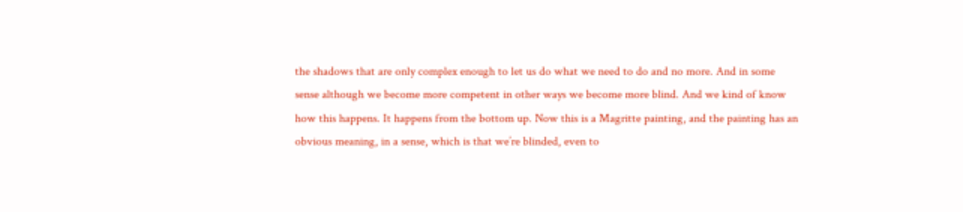the shadows that are only complex enough to let us do what we need to do and no more. And in some sense although we become more competent in other ways we become more blind. And we kind of know how this happens. It happens from the bottom up. Now this is a Magritte painting, and the painting has an obvious meaning, in a sense, which is that we’re blinded, even to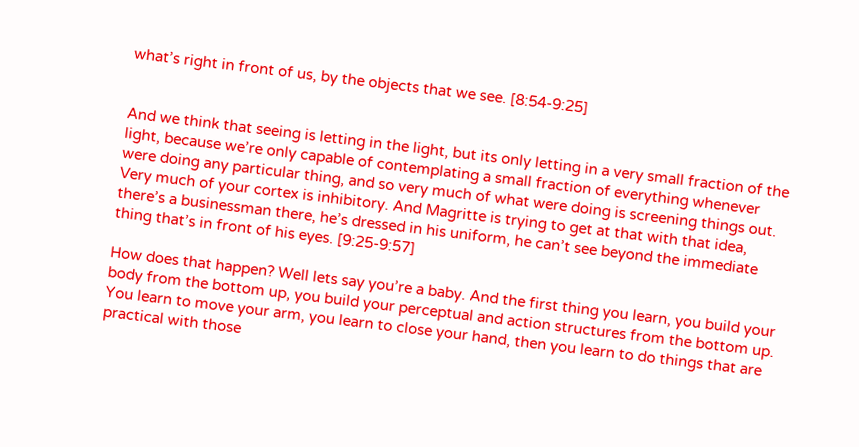what’s right in front of us, by the objects that we see. [8:54-9:25]


And we think that seeing is letting in the light, but its only letting in a very small fraction of the light, because we’re only capable of contemplating a small fraction of everything whenever were doing any particular thing, and so very much of what were doing is screening things out. Very much of your cortex is inhibitory. And Magritte is trying to get at that with that idea, there’s a businessman there, he’s dressed in his uniform, he can’t see beyond the immediate thing that’s in front of his eyes. [9:25-9:57]

How does that happen? Well lets say you’re a baby. And the first thing you learn, you build your body from the bottom up, you build your perceptual and action structures from the bottom up. You learn to move your arm, you learn to close your hand, then you learn to do things that are practical with those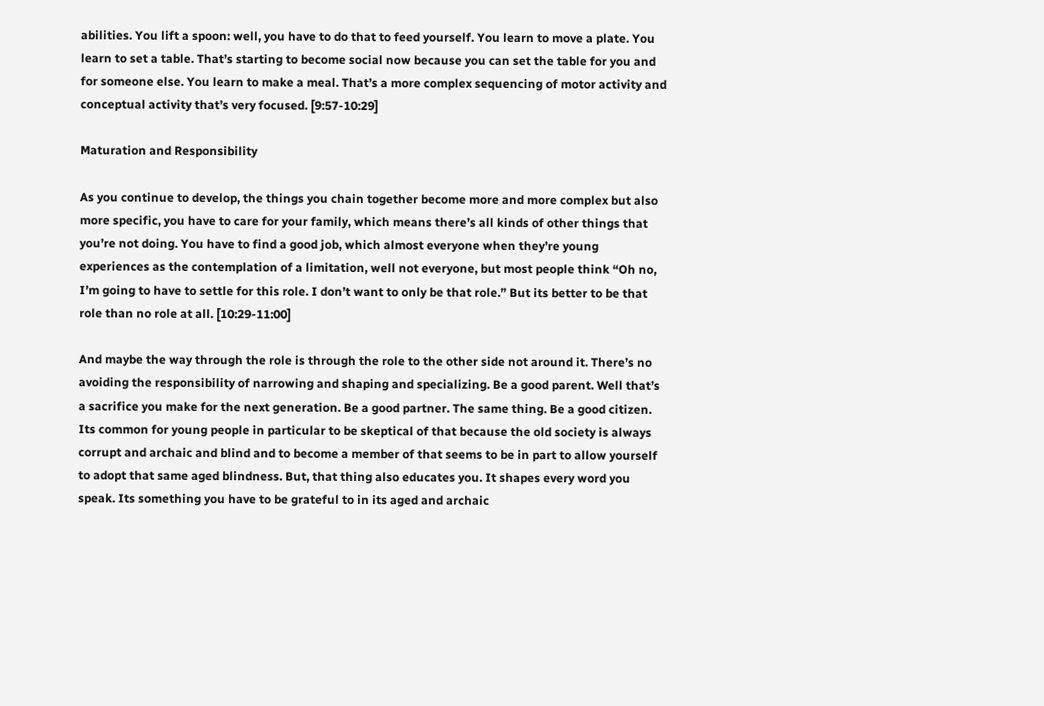abilities. You lift a spoon: well, you have to do that to feed yourself. You learn to move a plate. You learn to set a table. That’s starting to become social now because you can set the table for you and for someone else. You learn to make a meal. That’s a more complex sequencing of motor activity and conceptual activity that’s very focused. [9:57-10:29]

Maturation and Responsibility

As you continue to develop, the things you chain together become more and more complex but also more specific, you have to care for your family, which means there’s all kinds of other things that you’re not doing. You have to find a good job, which almost everyone when they’re young experiences as the contemplation of a limitation, well not everyone, but most people think “Oh no, I’m going to have to settle for this role. I don’t want to only be that role.” But its better to be that role than no role at all. [10:29-11:00]

And maybe the way through the role is through the role to the other side not around it. There’s no avoiding the responsibility of narrowing and shaping and specializing. Be a good parent. Well that’s a sacrifice you make for the next generation. Be a good partner. The same thing. Be a good citizen. Its common for young people in particular to be skeptical of that because the old society is always corrupt and archaic and blind and to become a member of that seems to be in part to allow yourself to adopt that same aged blindness. But, that thing also educates you. It shapes every word you speak. Its something you have to be grateful to in its aged and archaic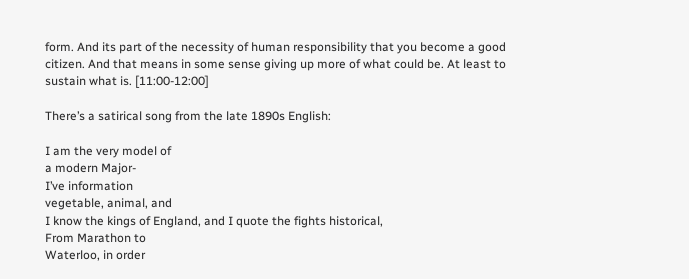form. And its part of the necessity of human responsibility that you become a good citizen. And that means in some sense giving up more of what could be. At least to sustain what is. [11:00-12:00]

There’s a satirical song from the late 1890s English:

I am the very model of
a modern Major-
I’ve information
vegetable, animal, and
I know the kings of England, and I quote the fights historical,
From Marathon to
Waterloo, in order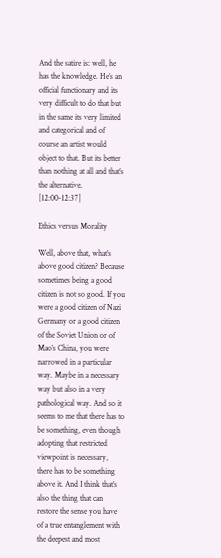And the satire is: well, he has the knowledge. He’s an official functionary and its very difficult to do that but in the same its very limited and categorical and of course an artist would object to that. But its better than nothing at all and that’s the alternative. [12:00-12:37]

Ethics versus Morality

Well, above that, what’s above good citizen? Because sometimes being a good citizen is not so good. If you were a good citizen of Nazi Germany or a good citizen of the Soviet Union or of Mao’s China, you were narrowed in a particular way. Maybe in a necessary way but also in a very pathological way. And so it seems to me that there has to be something, even though adopting that restricted viewpoint is necessary, there has to be something above it. And I think that’s also the thing that can restore the sense you have of a true entanglement with the deepest and most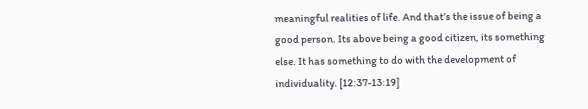meaningful realities of life. And that’s the issue of being a good person. Its above being a good citizen, its something else. It has something to do with the development of individuality. [12:37-13:19]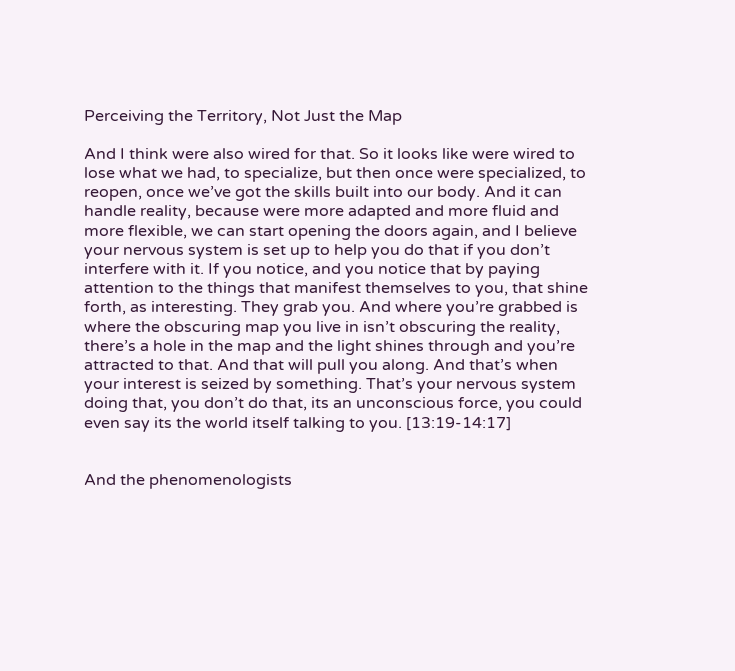Perceiving the Territory, Not Just the Map

And I think were also wired for that. So it looks like were wired to lose what we had, to specialize, but then once were specialized, to reopen, once we’ve got the skills built into our body. And it can handle reality, because were more adapted and more fluid and more flexible, we can start opening the doors again, and I believe your nervous system is set up to help you do that if you don’t interfere with it. If you notice, and you notice that by paying attention to the things that manifest themselves to you, that shine forth, as interesting. They grab you. And where you’re grabbed is where the obscuring map you live in isn’t obscuring the reality, there’s a hole in the map and the light shines through and you’re attracted to that. And that will pull you along. And that’s when your interest is seized by something. That’s your nervous system doing that, you don’t do that, its an unconscious force, you could even say its the world itself talking to you. [13:19-14:17]


And the phenomenologists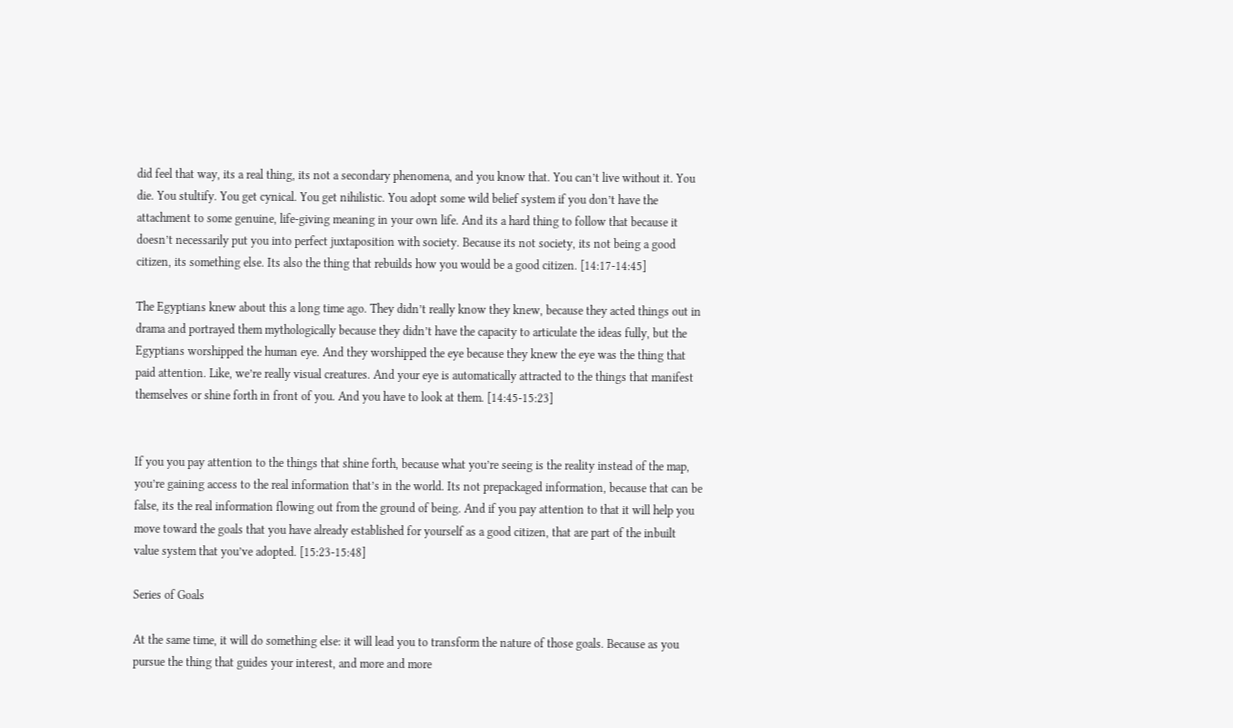did feel that way, its a real thing, its not a secondary phenomena, and you know that. You can’t live without it. You die. You stultify. You get cynical. You get nihilistic. You adopt some wild belief system if you don’t have the attachment to some genuine, life-giving meaning in your own life. And its a hard thing to follow that because it doesn’t necessarily put you into perfect juxtaposition with society. Because its not society, its not being a good citizen, its something else. Its also the thing that rebuilds how you would be a good citizen. [14:17-14:45]

The Egyptians knew about this a long time ago. They didn’t really know they knew, because they acted things out in drama and portrayed them mythologically because they didn’t have the capacity to articulate the ideas fully, but the Egyptians worshipped the human eye. And they worshipped the eye because they knew the eye was the thing that paid attention. Like, we’re really visual creatures. And your eye is automatically attracted to the things that manifest themselves or shine forth in front of you. And you have to look at them. [14:45-15:23]


If you you pay attention to the things that shine forth, because what you’re seeing is the reality instead of the map, you’re gaining access to the real information that’s in the world. Its not prepackaged information, because that can be false, its the real information flowing out from the ground of being. And if you pay attention to that it will help you move toward the goals that you have already established for yourself as a good citizen, that are part of the inbuilt value system that you’ve adopted. [15:23-15:48]

Series of Goals

At the same time, it will do something else: it will lead you to transform the nature of those goals. Because as you pursue the thing that guides your interest, and more and more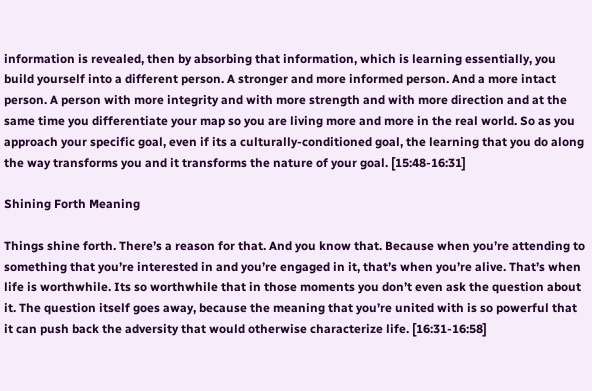information is revealed, then by absorbing that information, which is learning essentially, you build yourself into a different person. A stronger and more informed person. And a more intact person. A person with more integrity and with more strength and with more direction and at the same time you differentiate your map so you are living more and more in the real world. So as you approach your specific goal, even if its a culturally-conditioned goal, the learning that you do along the way transforms you and it transforms the nature of your goal. [15:48-16:31]

Shining Forth Meaning

Things shine forth. There’s a reason for that. And you know that. Because when you’re attending to something that you’re interested in and you’re engaged in it, that’s when you’re alive. That’s when life is worthwhile. Its so worthwhile that in those moments you don’t even ask the question about it. The question itself goes away, because the meaning that you’re united with is so powerful that it can push back the adversity that would otherwise characterize life. [16:31-16:58]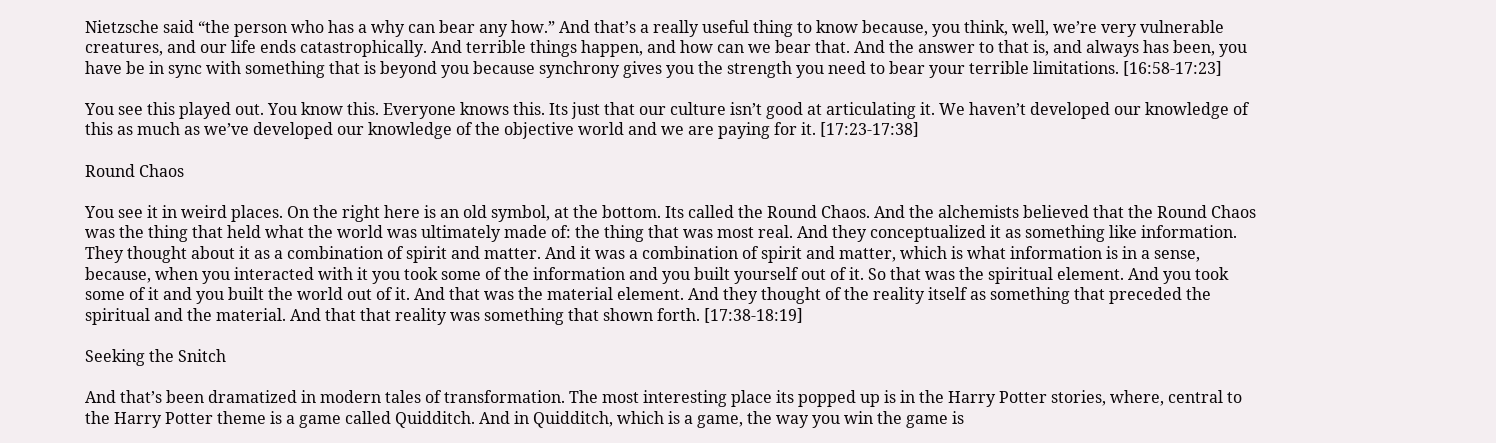Nietzsche said “the person who has a why can bear any how.” And that’s a really useful thing to know because, you think, well, we’re very vulnerable creatures, and our life ends catastrophically. And terrible things happen, and how can we bear that. And the answer to that is, and always has been, you have be in sync with something that is beyond you because synchrony gives you the strength you need to bear your terrible limitations. [16:58-17:23]

You see this played out. You know this. Everyone knows this. Its just that our culture isn’t good at articulating it. We haven’t developed our knowledge of this as much as we’ve developed our knowledge of the objective world and we are paying for it. [17:23-17:38]

Round Chaos

You see it in weird places. On the right here is an old symbol, at the bottom. Its called the Round Chaos. And the alchemists believed that the Round Chaos was the thing that held what the world was ultimately made of: the thing that was most real. And they conceptualized it as something like information. They thought about it as a combination of spirit and matter. And it was a combination of spirit and matter, which is what information is in a sense, because, when you interacted with it you took some of the information and you built yourself out of it. So that was the spiritual element. And you took some of it and you built the world out of it. And that was the material element. And they thought of the reality itself as something that preceded the spiritual and the material. And that that reality was something that shown forth. [17:38-18:19]

Seeking the Snitch

And that’s been dramatized in modern tales of transformation. The most interesting place its popped up is in the Harry Potter stories, where, central to the Harry Potter theme is a game called Quidditch. And in Quidditch, which is a game, the way you win the game is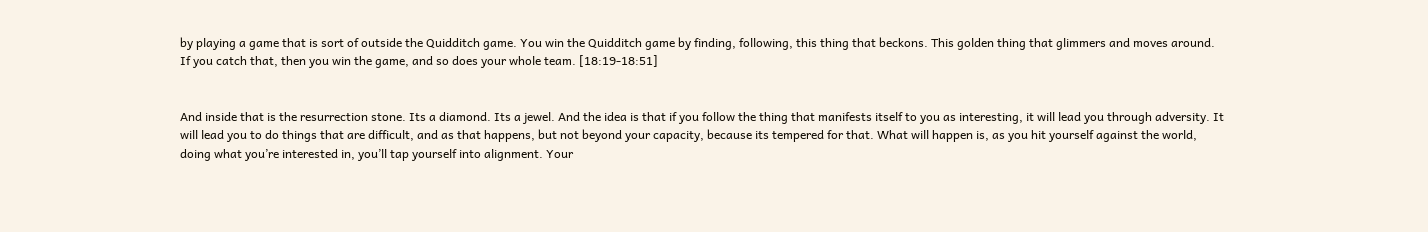by playing a game that is sort of outside the Quidditch game. You win the Quidditch game by finding, following, this thing that beckons. This golden thing that glimmers and moves around. If you catch that, then you win the game, and so does your whole team. [18:19-18:51]


And inside that is the resurrection stone. Its a diamond. Its a jewel. And the idea is that if you follow the thing that manifests itself to you as interesting, it will lead you through adversity. It will lead you to do things that are difficult, and as that happens, but not beyond your capacity, because its tempered for that. What will happen is, as you hit yourself against the world, doing what you’re interested in, you’ll tap yourself into alignment. Your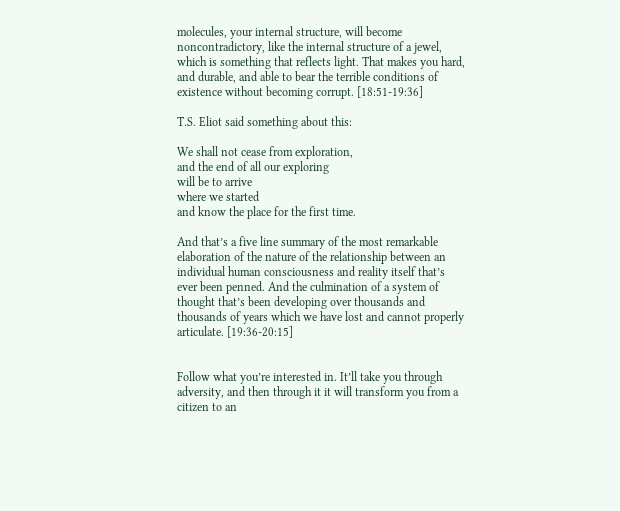molecules, your internal structure, will become noncontradictory, like the internal structure of a jewel, which is something that reflects light. That makes you hard, and durable, and able to bear the terrible conditions of existence without becoming corrupt. [18:51-19:36]

T.S. Eliot said something about this:

We shall not cease from exploration,
and the end of all our exploring
will be to arrive
where we started
and know the place for the first time.

And that’s a five line summary of the most remarkable elaboration of the nature of the relationship between an individual human consciousness and reality itself that’s ever been penned. And the culmination of a system of thought that’s been developing over thousands and thousands of years which we have lost and cannot properly articulate. [19:36-20:15]


Follow what you’re interested in. It’ll take you through adversity, and then through it it will transform you from a citizen to an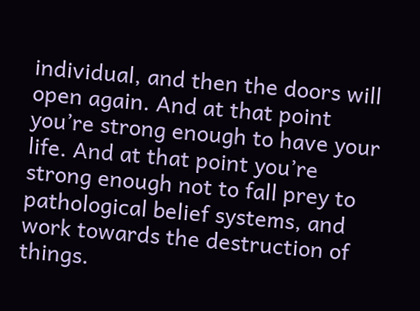individual, and then the doors will open again. And at that point you’re strong enough to have your life. And at that point you’re strong enough not to fall prey to pathological belief systems, and work towards the destruction of things.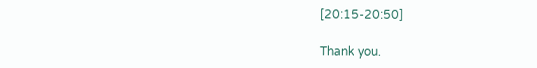[20:15-20:50]

Thank you.